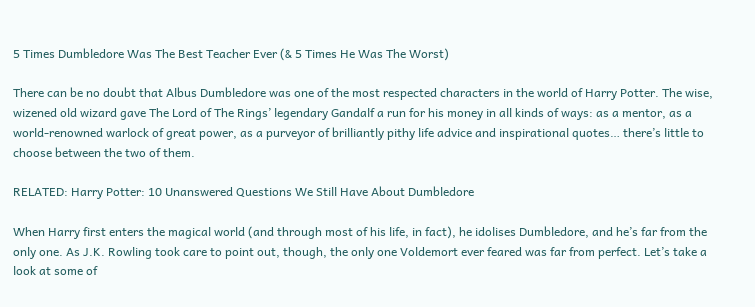5 Times Dumbledore Was The Best Teacher Ever (& 5 Times He Was The Worst)

There can be no doubt that Albus Dumbledore was one of the most respected characters in the world of Harry Potter. The wise, wizened old wizard gave The Lord of The Rings’ legendary Gandalf a run for his money in all kinds of ways: as a mentor, as a world-renowned warlock of great power, as a purveyor of brilliantly pithy life advice and inspirational quotes… there’s little to choose between the two of them.

RELATED: Harry Potter: 10 Unanswered Questions We Still Have About Dumbledore

When Harry first enters the magical world (and through most of his life, in fact), he idolises Dumbledore, and he’s far from the only one. As J.K. Rowling took care to point out, though, the only one Voldemort ever feared was far from perfect. Let’s take a look at some of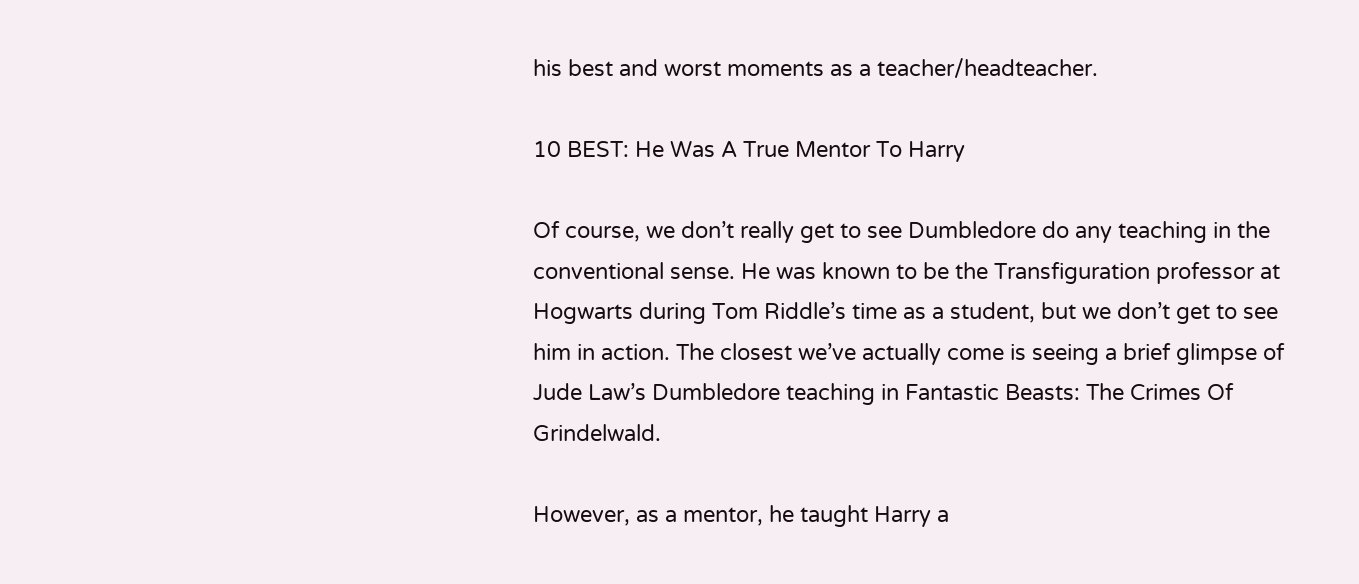his best and worst moments as a teacher/headteacher.

10 BEST: He Was A True Mentor To Harry

Of course, we don’t really get to see Dumbledore do any teaching in the conventional sense. He was known to be the Transfiguration professor at Hogwarts during Tom Riddle’s time as a student, but we don’t get to see him in action. The closest we’ve actually come is seeing a brief glimpse of Jude Law’s Dumbledore teaching in Fantastic Beasts: The Crimes Of Grindelwald.

However, as a mentor, he taught Harry a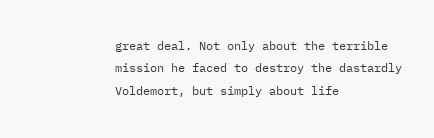great deal. Not only about the terrible mission he faced to destroy the dastardly Voldemort, but simply about life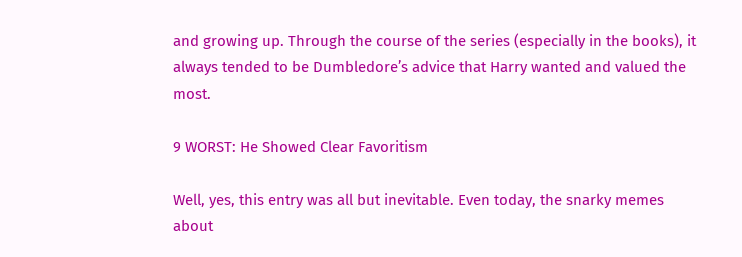and growing up. Through the course of the series (especially in the books), it always tended to be Dumbledore’s advice that Harry wanted and valued the most.

9 WORST: He Showed Clear Favoritism

Well, yes, this entry was all but inevitable. Even today, the snarky memes about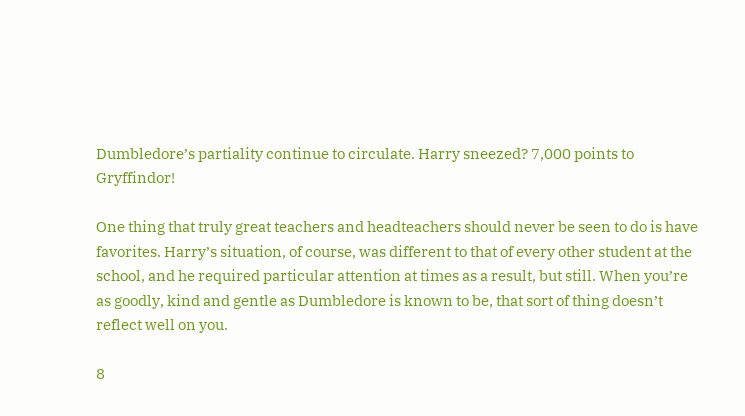Dumbledore’s partiality continue to circulate. Harry sneezed? 7,000 points to Gryffindor!

One thing that truly great teachers and headteachers should never be seen to do is have favorites. Harry’s situation, of course, was different to that of every other student at the school, and he required particular attention at times as a result, but still. When you’re as goodly, kind and gentle as Dumbledore is known to be, that sort of thing doesn’t reflect well on you.

8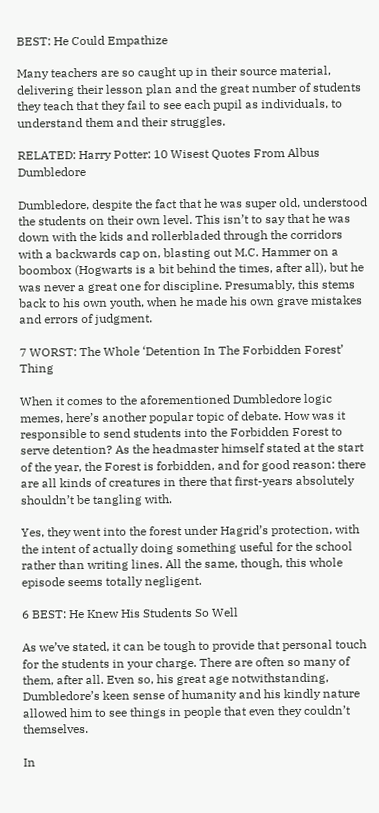BEST: He Could Empathize

Many teachers are so caught up in their source material, delivering their lesson plan and the great number of students they teach that they fail to see each pupil as individuals, to understand them and their struggles.

RELATED: Harry Potter: 10 Wisest Quotes From Albus Dumbledore

Dumbledore, despite the fact that he was super old, understood the students on their own level. This isn’t to say that he was down with the kids and rollerbladed through the corridors with a backwards cap on, blasting out M.C. Hammer on a boombox (Hogwarts is a bit behind the times, after all), but he was never a great one for discipline. Presumably, this stems back to his own youth, when he made his own grave mistakes and errors of judgment.

7 WORST: The Whole ‘Detention In The Forbidden Forest’ Thing

When it comes to the aforementioned Dumbledore logic memes, here’s another popular topic of debate. How was it responsible to send students into the Forbidden Forest to serve detention? As the headmaster himself stated at the start of the year, the Forest is forbidden, and for good reason: there are all kinds of creatures in there that first-years absolutely shouldn’t be tangling with.

Yes, they went into the forest under Hagrid’s protection, with the intent of actually doing something useful for the school rather than writing lines. All the same, though, this whole episode seems totally negligent.

6 BEST: He Knew His Students So Well

As we’ve stated, it can be tough to provide that personal touch for the students in your charge. There are often so many of them, after all. Even so, his great age notwithstanding, Dumbledore’s keen sense of humanity and his kindly nature allowed him to see things in people that even they couldn’t themselves.

In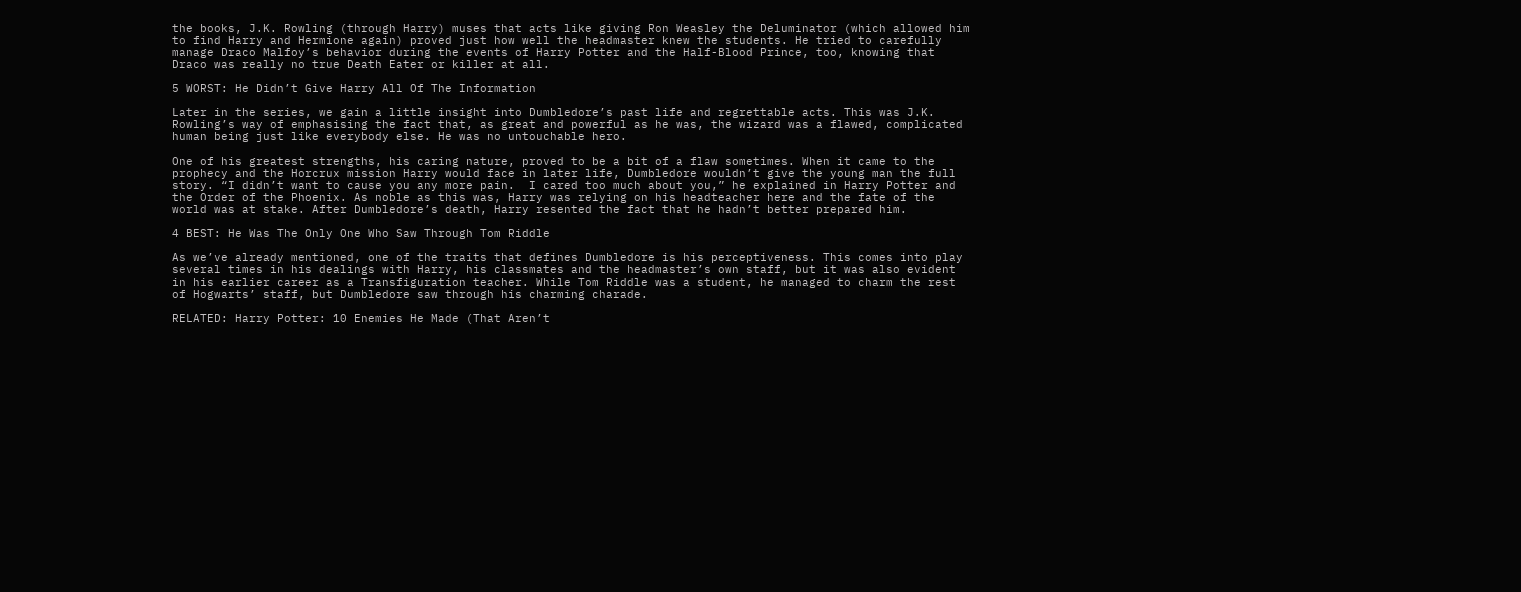the books, J.K. Rowling (through Harry) muses that acts like giving Ron Weasley the Deluminator (which allowed him to find Harry and Hermione again) proved just how well the headmaster knew the students. He tried to carefully manage Draco Malfoy’s behavior during the events of Harry Potter and the Half-Blood Prince, too, knowing that Draco was really no true Death Eater or killer at all.

5 WORST: He Didn’t Give Harry All Of The Information

Later in the series, we gain a little insight into Dumbledore’s past life and regrettable acts. This was J.K. Rowling’s way of emphasising the fact that, as great and powerful as he was, the wizard was a flawed, complicated human being just like everybody else. He was no untouchable hero.

One of his greatest strengths, his caring nature, proved to be a bit of a flaw sometimes. When it came to the prophecy and the Horcrux mission Harry would face in later life, Dumbledore wouldn’t give the young man the full story. “I didn’t want to cause you any more pain.  I cared too much about you,” he explained in Harry Potter and the Order of the Phoenix. As noble as this was, Harry was relying on his headteacher here and the fate of the world was at stake. After Dumbledore’s death, Harry resented the fact that he hadn’t better prepared him.

4 BEST: He Was The Only One Who Saw Through Tom Riddle

As we’ve already mentioned, one of the traits that defines Dumbledore is his perceptiveness. This comes into play several times in his dealings with Harry, his classmates and the headmaster’s own staff, but it was also evident in his earlier career as a Transfiguration teacher. While Tom Riddle was a student, he managed to charm the rest of Hogwarts’ staff, but Dumbledore saw through his charming charade.

RELATED: Harry Potter: 10 Enemies He Made (That Aren’t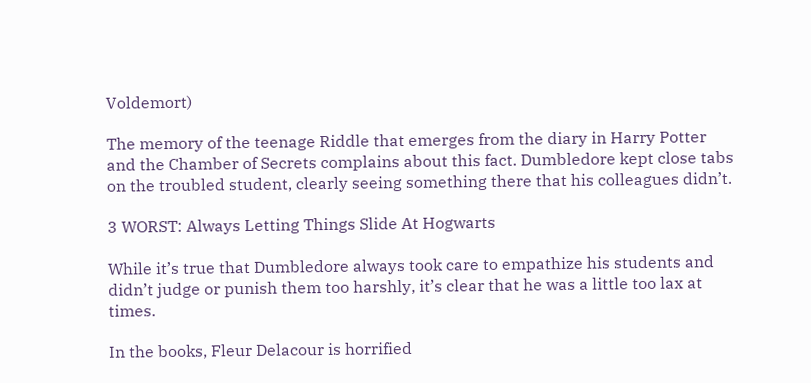Voldemort)

The memory of the teenage Riddle that emerges from the diary in Harry Potter and the Chamber of Secrets complains about this fact. Dumbledore kept close tabs on the troubled student, clearly seeing something there that his colleagues didn’t.

3 WORST: Always Letting Things Slide At Hogwarts

While it’s true that Dumbledore always took care to empathize his students and didn’t judge or punish them too harshly, it’s clear that he was a little too lax at times.

In the books, Fleur Delacour is horrified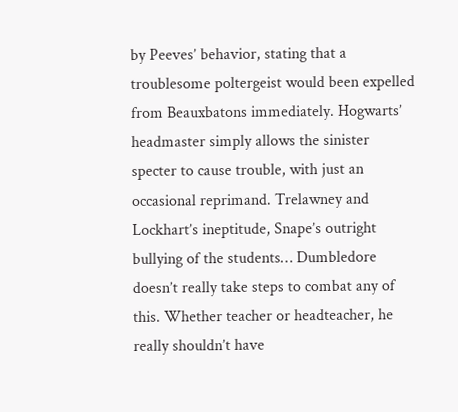by Peeves’ behavior, stating that a troublesome poltergeist would been expelled from Beauxbatons immediately. Hogwarts’ headmaster simply allows the sinister specter to cause trouble, with just an occasional reprimand. Trelawney and Lockhart’s ineptitude, Snape’s outright bullying of the students… Dumbledore doesn’t really take steps to combat any of this. Whether teacher or headteacher, he really shouldn’t have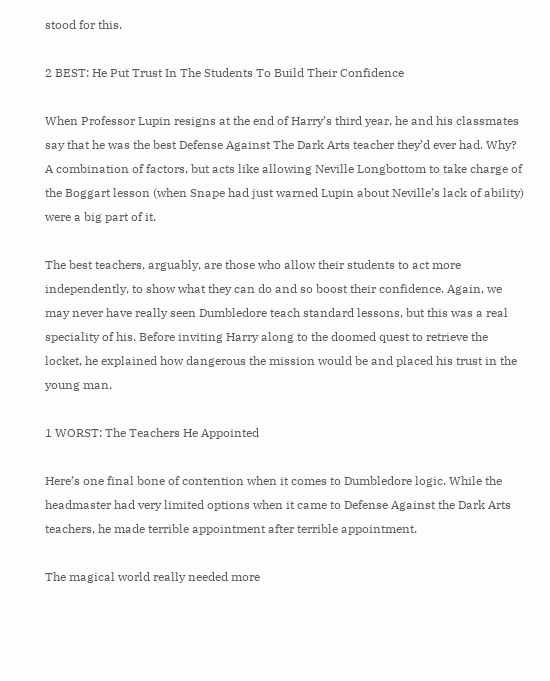stood for this.

2 BEST: He Put Trust In The Students To Build Their Confidence

When Professor Lupin resigns at the end of Harry’s third year, he and his classmates say that he was the best Defense Against The Dark Arts teacher they’d ever had. Why? A combination of factors, but acts like allowing Neville Longbottom to take charge of the Boggart lesson (when Snape had just warned Lupin about Neville’s lack of ability) were a big part of it.

The best teachers, arguably, are those who allow their students to act more independently, to show what they can do and so boost their confidence. Again, we may never have really seen Dumbledore teach standard lessons, but this was a real speciality of his. Before inviting Harry along to the doomed quest to retrieve the locket, he explained how dangerous the mission would be and placed his trust in the young man.

1 WORST: The Teachers He Appointed

Here’s one final bone of contention when it comes to Dumbledore logic. While the headmaster had very limited options when it came to Defense Against the Dark Arts teachers, he made terrible appointment after terrible appointment.

The magical world really needed more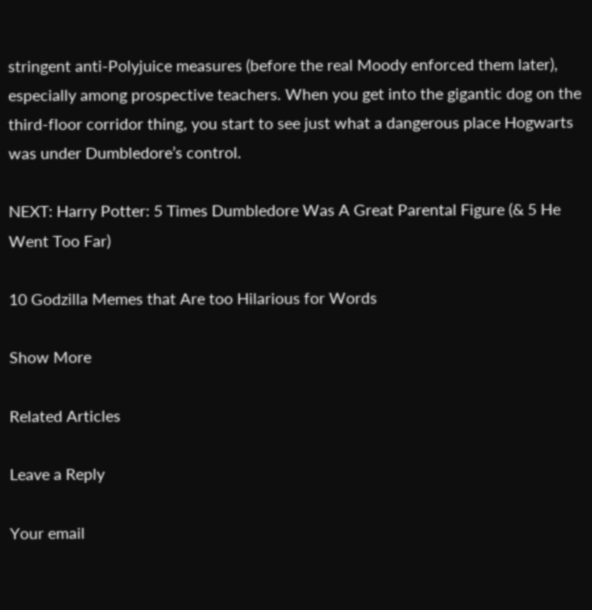stringent anti-Polyjuice measures (before the real Moody enforced them later), especially among prospective teachers. When you get into the gigantic dog on the third-floor corridor thing, you start to see just what a dangerous place Hogwarts was under Dumbledore’s control.

NEXT: Harry Potter: 5 Times Dumbledore Was A Great Parental Figure (& 5 He Went Too Far)

10 Godzilla Memes that Are too Hilarious for Words

Show More

Related Articles

Leave a Reply

Your email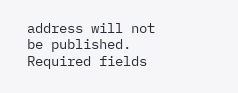address will not be published. Required fields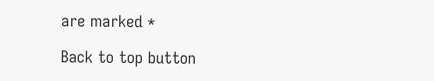are marked *

Back to top button